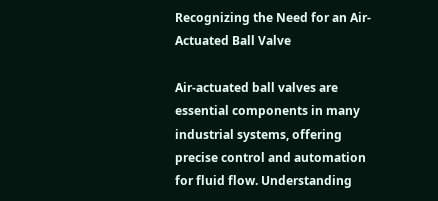Recognizing the Need for an Air-Actuated Ball Valve

Air-actuated ball valves are essential components in many industrial systems, offering precise control and automation for fluid flow. Understanding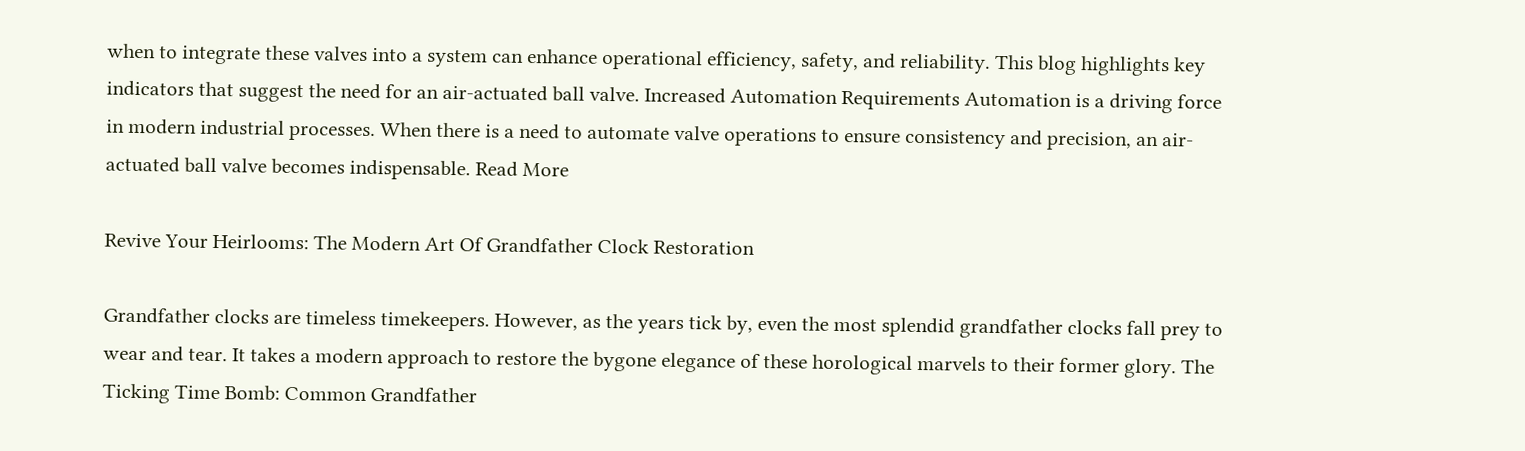when to integrate these valves into a system can enhance operational efficiency, safety, and reliability. This blog highlights key indicators that suggest the need for an air-actuated ball valve. Increased Automation Requirements Automation is a driving force in modern industrial processes. When there is a need to automate valve operations to ensure consistency and precision, an air-actuated ball valve becomes indispensable. Read More

Revive Your Heirlooms: The Modern Art Of Grandfather Clock Restoration

Grandfather clocks are timeless timekeepers. However, as the years tick by, even the most splendid grandfather clocks fall prey to wear and tear. It takes a modern approach to restore the bygone elegance of these horological marvels to their former glory. The Ticking Time Bomb: Common Grandfather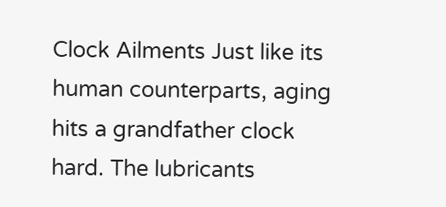Clock Ailments Just like its human counterparts, aging hits a grandfather clock hard. The lubricants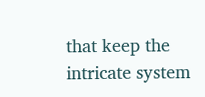that keep the intricate system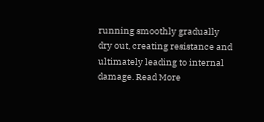running smoothly gradually dry out, creating resistance and ultimately leading to internal damage. Read More